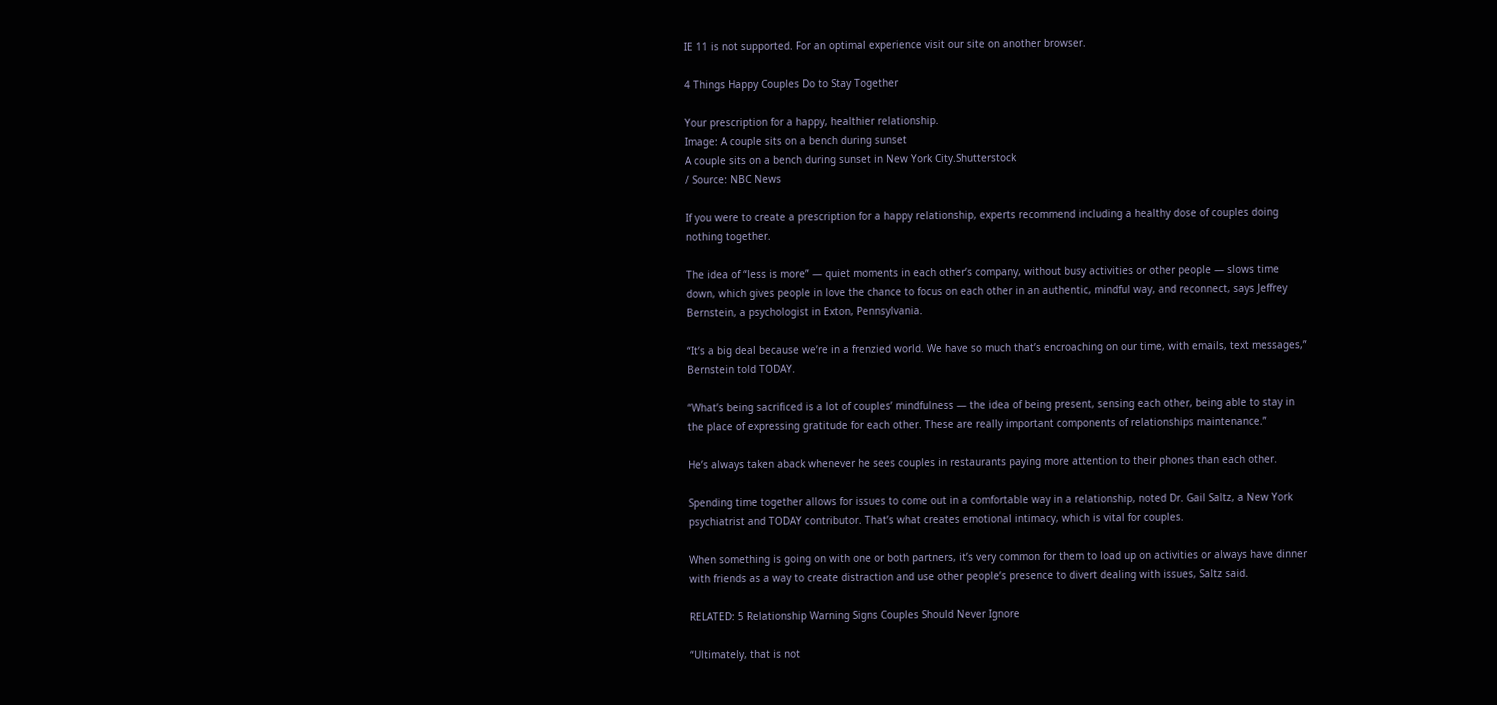IE 11 is not supported. For an optimal experience visit our site on another browser.

4 Things Happy Couples Do to Stay Together

Your prescription for a happy, healthier relationship.
Image: A couple sits on a bench during sunset
A couple sits on a bench during sunset in New York City.Shutterstock
/ Source: NBC News

If you were to create a prescription for a happy relationship, experts recommend including a healthy dose of couples doing nothing together.

The idea of “less is more” — quiet moments in each other’s company, without busy activities or other people — slows time down, which gives people in love the chance to focus on each other in an authentic, mindful way, and reconnect, says Jeffrey Bernstein, a psychologist in Exton, Pennsylvania.

“It’s a big deal because we’re in a frenzied world. We have so much that’s encroaching on our time, with emails, text messages,” Bernstein told TODAY.

“What’s being sacrificed is a lot of couples’ mindfulness — the idea of being present, sensing each other, being able to stay in the place of expressing gratitude for each other. These are really important components of relationships maintenance.”

He’s always taken aback whenever he sees couples in restaurants paying more attention to their phones than each other.

Spending time together allows for issues to come out in a comfortable way in a relationship, noted Dr. Gail Saltz, a New York psychiatrist and TODAY contributor. That’s what creates emotional intimacy, which is vital for couples.

When something is going on with one or both partners, it’s very common for them to load up on activities or always have dinner with friends as a way to create distraction and use other people’s presence to divert dealing with issues, Saltz said.

RELATED: 5 Relationship Warning Signs Couples Should Never Ignore

“Ultimately, that is not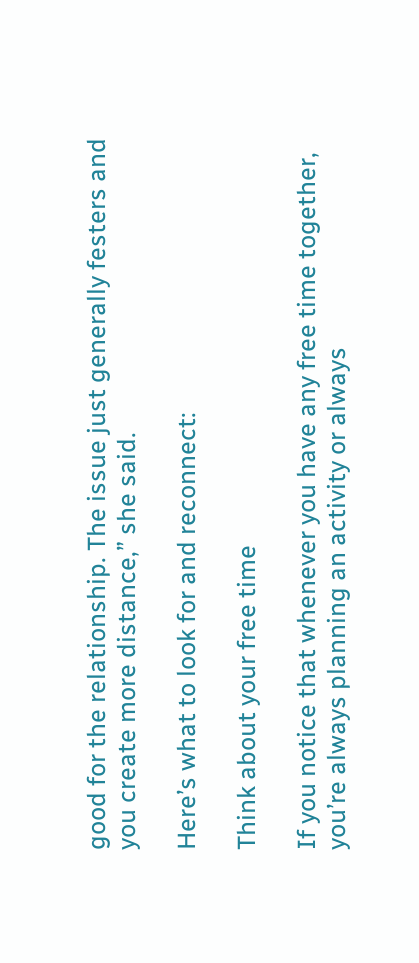good for the relationship. The issue just generally festers and you create more distance,” she said.

Here’s what to look for and reconnect:

Think about your free time

If you notice that whenever you have any free time together, you’re always planning an activity or always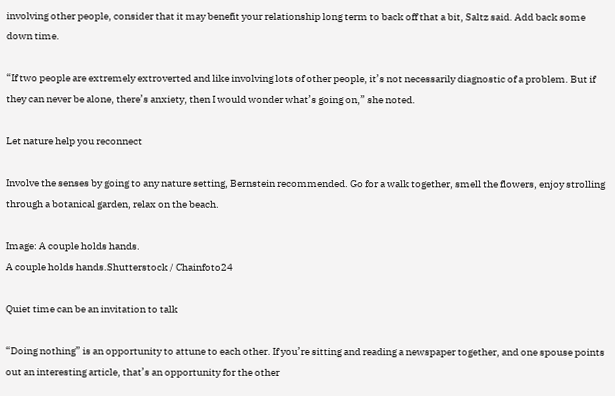involving other people, consider that it may benefit your relationship long term to back off that a bit, Saltz said. Add back some down time.

“If two people are extremely extroverted and like involving lots of other people, it’s not necessarily diagnostic of a problem. But if they can never be alone, there’s anxiety, then I would wonder what’s going on,” she noted.

Let nature help you reconnect

Involve the senses by going to any nature setting, Bernstein recommended. Go for a walk together, smell the flowers, enjoy strolling through a botanical garden, relax on the beach.

Image: A couple holds hands.
A couple holds hands.Shutterstock / Chainfoto24

Quiet time can be an invitation to talk

“Doing nothing” is an opportunity to attune to each other. If you’re sitting and reading a newspaper together, and one spouse points out an interesting article, that’s an opportunity for the other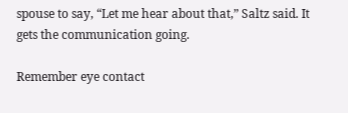spouse to say, “Let me hear about that,” Saltz said. It gets the communication going.

Remember eye contact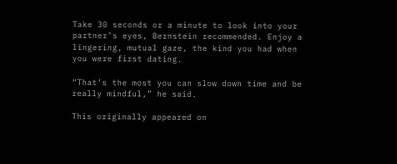Take 30 seconds or a minute to look into your partner’s eyes, Bernstein recommended. Enjoy a lingering, mutual gaze, the kind you had when you were first dating.

“That’s the most you can slow down time and be really mindful,” he said.

This originally appeared on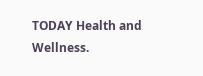TODAY Health and Wellness.